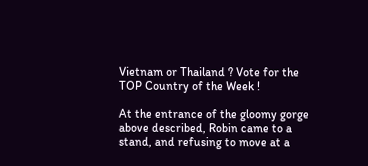Vietnam or Thailand ? Vote for the TOP Country of the Week !

At the entrance of the gloomy gorge above described, Robin came to a stand, and refusing to move at a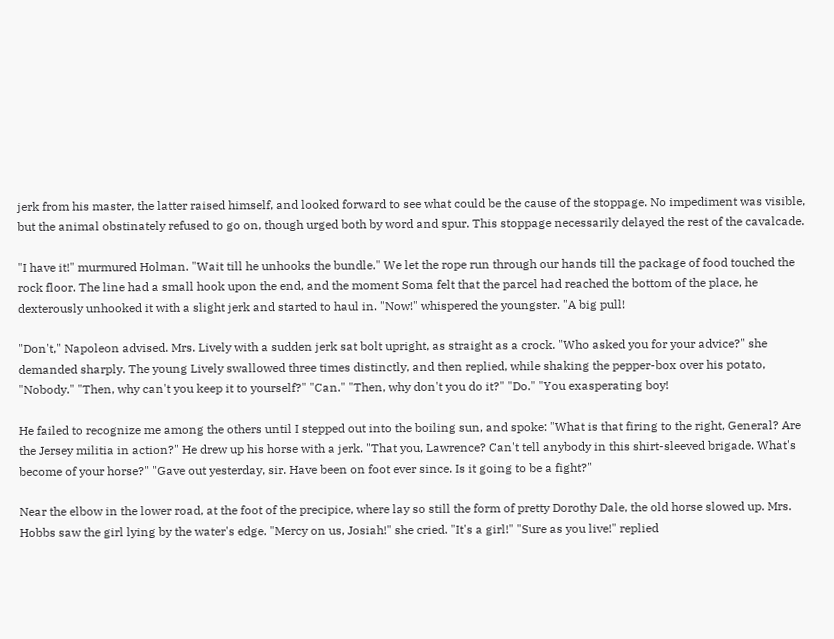jerk from his master, the latter raised himself, and looked forward to see what could be the cause of the stoppage. No impediment was visible, but the animal obstinately refused to go on, though urged both by word and spur. This stoppage necessarily delayed the rest of the cavalcade.

"I have it!" murmured Holman. "Wait till he unhooks the bundle." We let the rope run through our hands till the package of food touched the rock floor. The line had a small hook upon the end, and the moment Soma felt that the parcel had reached the bottom of the place, he dexterously unhooked it with a slight jerk and started to haul in. "Now!" whispered the youngster. "A big pull!

"Don't," Napoleon advised. Mrs. Lively with a sudden jerk sat bolt upright, as straight as a crock. "Who asked you for your advice?" she demanded sharply. The young Lively swallowed three times distinctly, and then replied, while shaking the pepper-box over his potato, "Nobody." "Then, why can't you keep it to yourself?" "Can." "Then, why don't you do it?" "Do." "You exasperating boy!

He failed to recognize me among the others until I stepped out into the boiling sun, and spoke: "What is that firing to the right, General? Are the Jersey militia in action?" He drew up his horse with a jerk. "That you, Lawrence? Can't tell anybody in this shirt-sleeved brigade. What's become of your horse?" "Gave out yesterday, sir. Have been on foot ever since. Is it going to be a fight?"

Near the elbow in the lower road, at the foot of the precipice, where lay so still the form of pretty Dorothy Dale, the old horse slowed up. Mrs. Hobbs saw the girl lying by the water's edge. "Mercy on us, Josiah!" she cried. "It's a girl!" "Sure as you live!" replied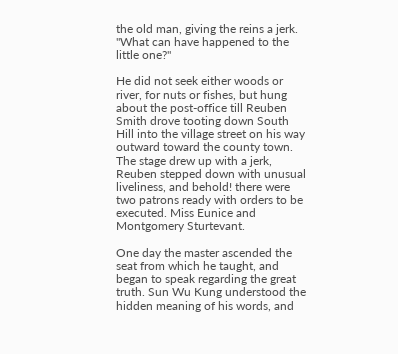the old man, giving the reins a jerk. "What can have happened to the little one?"

He did not seek either woods or river, for nuts or fishes, but hung about the post-office till Reuben Smith drove tooting down South Hill into the village street on his way outward toward the county town. The stage drew up with a jerk, Reuben stepped down with unusual liveliness, and behold! there were two patrons ready with orders to be executed. Miss Eunice and Montgomery Sturtevant.

One day the master ascended the seat from which he taught, and began to speak regarding the great truth. Sun Wu Kung understood the hidden meaning of his words, and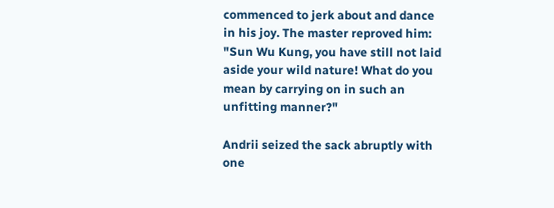commenced to jerk about and dance in his joy. The master reproved him: "Sun Wu Kung, you have still not laid aside your wild nature! What do you mean by carrying on in such an unfitting manner?"

Andrii seized the sack abruptly with one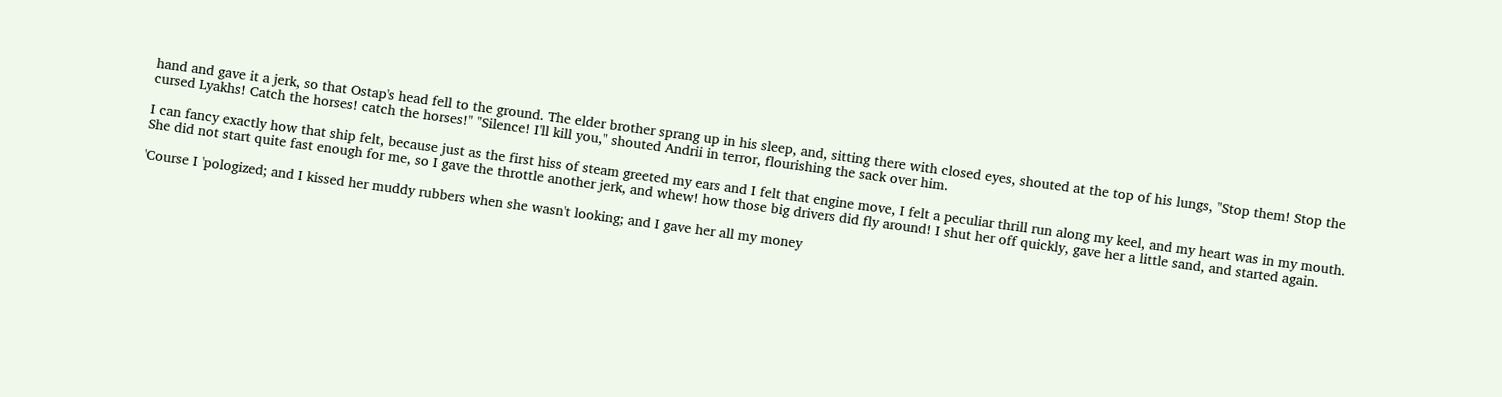hand and gave it a jerk, so that Ostap's head fell to the ground. The elder brother sprang up in his sleep, and, sitting there with closed eyes, shouted at the top of his lungs, "Stop them! Stop the cursed Lyakhs! Catch the horses! catch the horses!" "Silence! I'll kill you," shouted Andrii in terror, flourishing the sack over him.

I can fancy exactly how that ship felt, because just as the first hiss of steam greeted my ears and I felt that engine move, I felt a peculiar thrill run along my keel, and my heart was in my mouth. She did not start quite fast enough for me, so I gave the throttle another jerk, and whew! how those big drivers did fly around! I shut her off quickly, gave her a little sand, and started again.

'Course I 'pologized; and I kissed her muddy rubbers when she wasn't looking; and I gave her all my money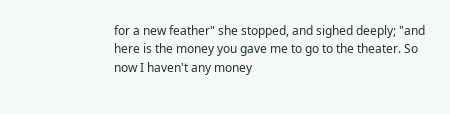for a new feather" she stopped, and sighed deeply; "and here is the money you gave me to go to the theater. So now I haven't any money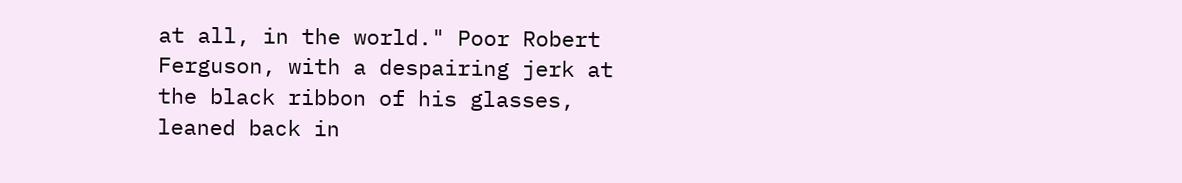at all, in the world." Poor Robert Ferguson, with a despairing jerk at the black ribbon of his glasses, leaned back in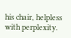his chair, helpless with perplexity.